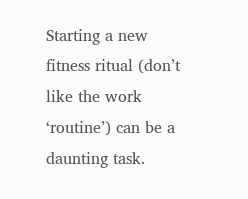Starting a new fitness ritual (don’t like the work ‘routine’) can be a daunting task.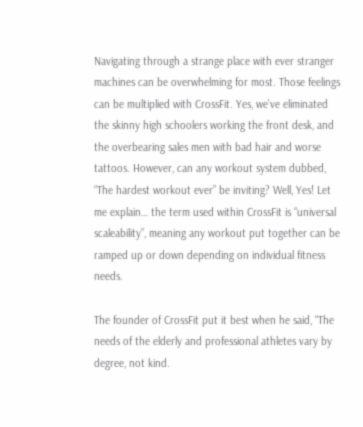Navigating through a strange place with ever stranger machines can be overwhelming for most. Those feelings can be multiplied with CrossFit. Yes, we’ve eliminated the skinny high schoolers working the front desk, and the overbearing sales men with bad hair and worse tattoos. However, can any workout system dubbed, “The hardest workout ever” be inviting? Well, Yes! Let me explain… the term used within CrossFit is “universal scaleability”, meaning any workout put together can be ramped up or down depending on individual fitness needs.

The founder of CrossFit put it best when he said, “The needs of the elderly and professional athletes vary by degree, not kind.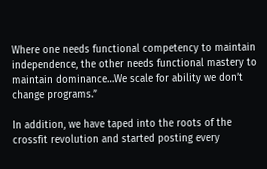Where one needs functional competency to maintain independence, the other needs functional mastery to maintain dominance…We scale for ability we don’t change programs.”

In addition, we have taped into the roots of the crossfit revolution and started posting every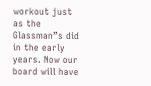workout just as the Glassman”s did in the early years. Now our board will have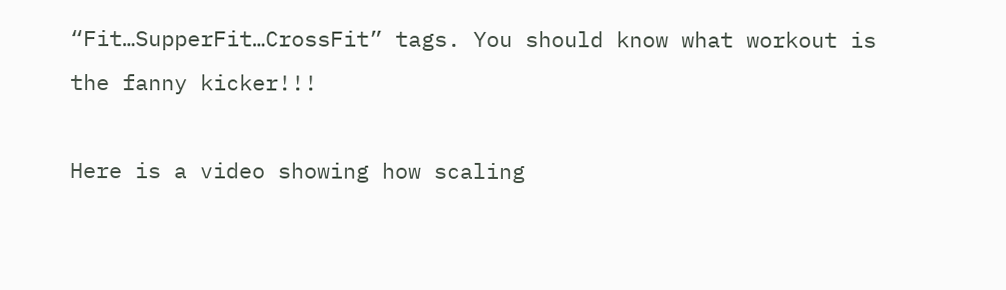“Fit…SupperFit…CrossFit” tags. You should know what workout is the fanny kicker!!!

Here is a video showing how scaling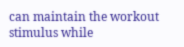can maintain the workout stimulus while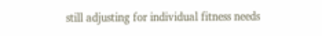still adjusting for individual fitness needs